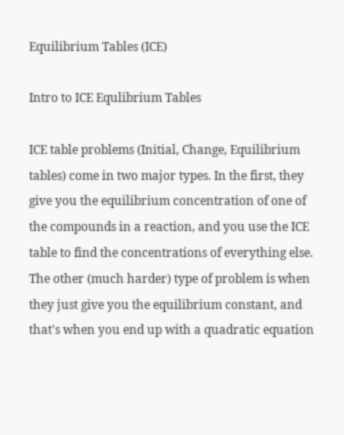Equilibrium Tables (ICE)

Intro to ICE Equlibrium Tables

ICE table problems (Initial, Change, Equilibrium tables) come in two major types. In the first, they give you the equilibrium concentration of one of the compounds in a reaction, and you use the ICE table to find the concentrations of everything else. The other (much harder) type of problem is when they just give you the equilibrium constant, and that's when you end up with a quadratic equation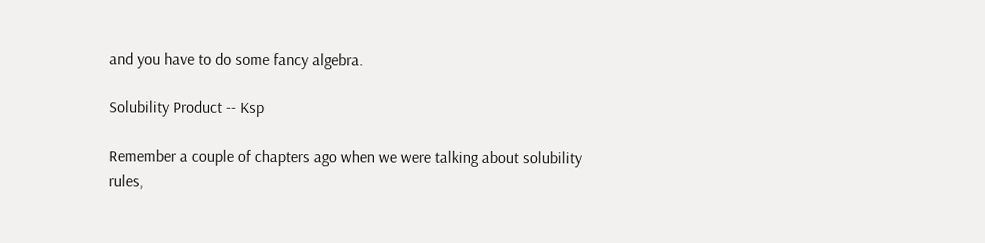and you have to do some fancy algebra.

Solubility Product -- Ksp

Remember a couple of chapters ago when we were talking about solubility rules,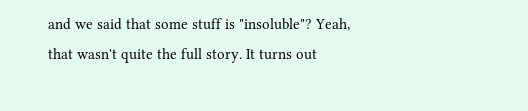and we said that some stuff is "insoluble"? Yeah, that wasn't quite the full story. It turns out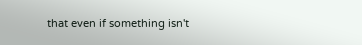that even if something isn't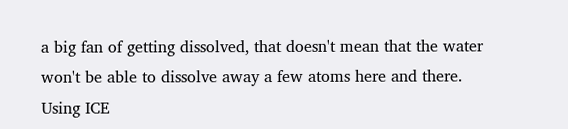a big fan of getting dissolved, that doesn't mean that the water won't be able to dissolve away a few atoms here and there. Using ICE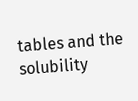tables and the solubility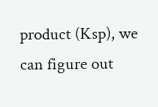product (Ksp), we can figure out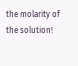the molarity of the solution!